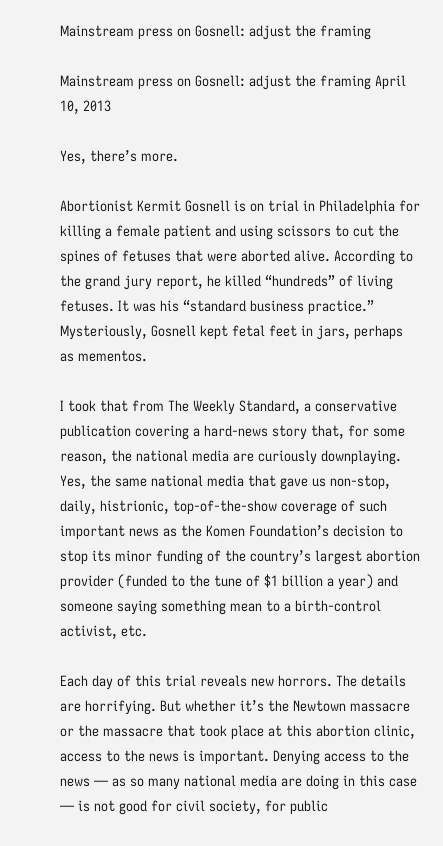Mainstream press on Gosnell: adjust the framing

Mainstream press on Gosnell: adjust the framing April 10, 2013

Yes, there’s more.

Abortionist Kermit Gosnell is on trial in Philadelphia for killing a female patient and using scissors to cut the spines of fetuses that were aborted alive. According to the grand jury report, he killed “hundreds” of living fetuses. It was his “standard business practice.” Mysteriously, Gosnell kept fetal feet in jars, perhaps as mementos.

I took that from The Weekly Standard, a conservative publication covering a hard-news story that, for some reason, the national media are curiously downplaying. Yes, the same national media that gave us non-stop, daily, histrionic, top-of-the-show coverage of such important news as the Komen Foundation’s decision to stop its minor funding of the country’s largest abortion provider (funded to the tune of $1 billion a year) and someone saying something mean to a birth-control activist, etc.

Each day of this trial reveals new horrors. The details are horrifying. But whether it’s the Newtown massacre or the massacre that took place at this abortion clinic, access to the news is important. Denying access to the news — as so many national media are doing in this case — is not good for civil society, for public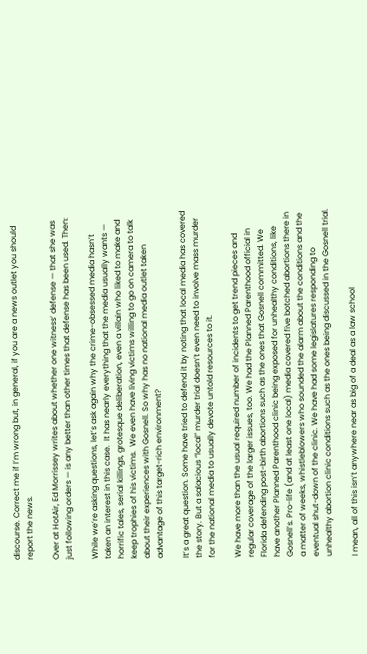discourse. Correct me if I’m wrong but, in general, if you are a news outlet you should report the news.

Over at HotAir, Ed Morrissey writes about whether one witness’ defense — that she was just following orders — is any better than other times that defense has been used. Then:

While we’re asking questions, let’s ask again why the crime-obsessed media hasn’t taken an interest in this case.  It has nearly everything that the media usually wants — horrific tales, serial killings, grotesque deliberation, even a villain who liked to make and keep trophies of his victims.  We even have living victims willing to go on camera to talk about their experiences with Gosnell. So why has no national media outlet taken advantage of this target-rich environment?

It’s a great question. Some have tried to defend it by noting that local media has covered the story. But a salacious “local” murder trial doesn’t even need to involve mass murder for the national media to usually devote untold resources to it.

We have more than the usual required number of incidents to get trend pieces and regular coverage of the larger issues, too. We had the Planned Parenthood official in Florida defending post-birth abortions such as the ones that Gosnell committed. We have another Planned Parenthood clinic being exposed for unhealthy conditions, like Gosnell’s. Pro-life (and at least one local) media covered five botched abortions there in a matter of weeks, whistleblowers who sounded the alarm about the conditions and the eventual shut-down of the clinic. We have had some legislatures responding to unhealthy abortion clinic conditions such as the ones being discussed in the Gosnell trial.

I mean, all of this isn’t anywhere near as big of a deal as a law school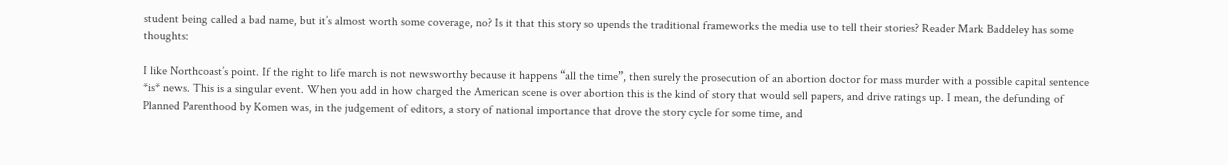student being called a bad name, but it’s almost worth some coverage, no? Is it that this story so upends the traditional frameworks the media use to tell their stories? Reader Mark Baddeley has some thoughts:

I like Northcoast’s point. If the right to life march is not newsworthy because it happens “all the time”, then surely the prosecution of an abortion doctor for mass murder with a possible capital sentence *is* news. This is a singular event. When you add in how charged the American scene is over abortion this is the kind of story that would sell papers, and drive ratings up. I mean, the defunding of Planned Parenthood by Komen was, in the judgement of editors, a story of national importance that drove the story cycle for some time, and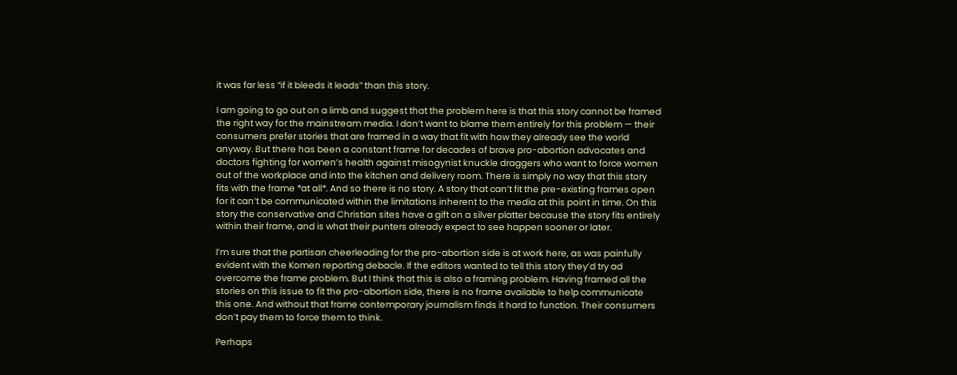it was far less “if it bleeds it leads” than this story.

I am going to go out on a limb and suggest that the problem here is that this story cannot be framed the right way for the mainstream media. I don’t want to blame them entirely for this problem — their consumers prefer stories that are framed in a way that fit with how they already see the world anyway. But there has been a constant frame for decades of brave pro-abortion advocates and doctors fighting for women’s health against misogynist knuckle draggers who want to force women out of the workplace and into the kitchen and delivery room. There is simply no way that this story fits with the frame *at all*. And so there is no story. A story that can’t fit the pre-existing frames open for it can’t be communicated within the limitations inherent to the media at this point in time. On this story the conservative and Christian sites have a gift on a silver platter because the story fits entirely within their frame, and is what their punters already expect to see happen sooner or later.

I’m sure that the partisan cheerleading for the pro-abortion side is at work here, as was painfully evident with the Komen reporting debacle. If the editors wanted to tell this story they’d try ad overcome the frame problem. But I think that this is also a framing problem. Having framed all the stories on this issue to fit the pro-abortion side, there is no frame available to help communicate this one. And without that frame contemporary journalism finds it hard to function. Their consumers don’t pay them to force them to think.

Perhaps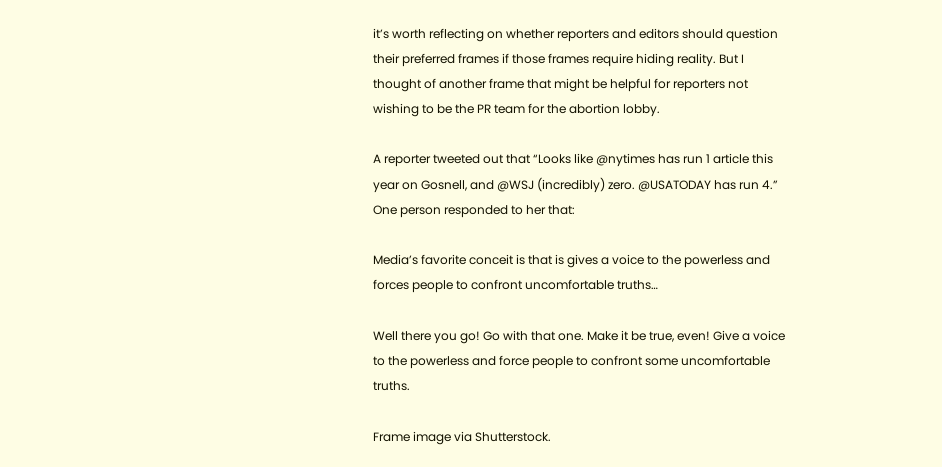it’s worth reflecting on whether reporters and editors should question their preferred frames if those frames require hiding reality. But I thought of another frame that might be helpful for reporters not wishing to be the PR team for the abortion lobby.

A reporter tweeted out that “Looks like @nytimes has run 1 article this year on Gosnell, and @WSJ (incredibly) zero. @USATODAY has run 4.” One person responded to her that:

Media’s favorite conceit is that is gives a voice to the powerless and forces people to confront uncomfortable truths…

Well there you go! Go with that one. Make it be true, even! Give a voice to the powerless and force people to confront some uncomfortable truths.

Frame image via Shutterstock.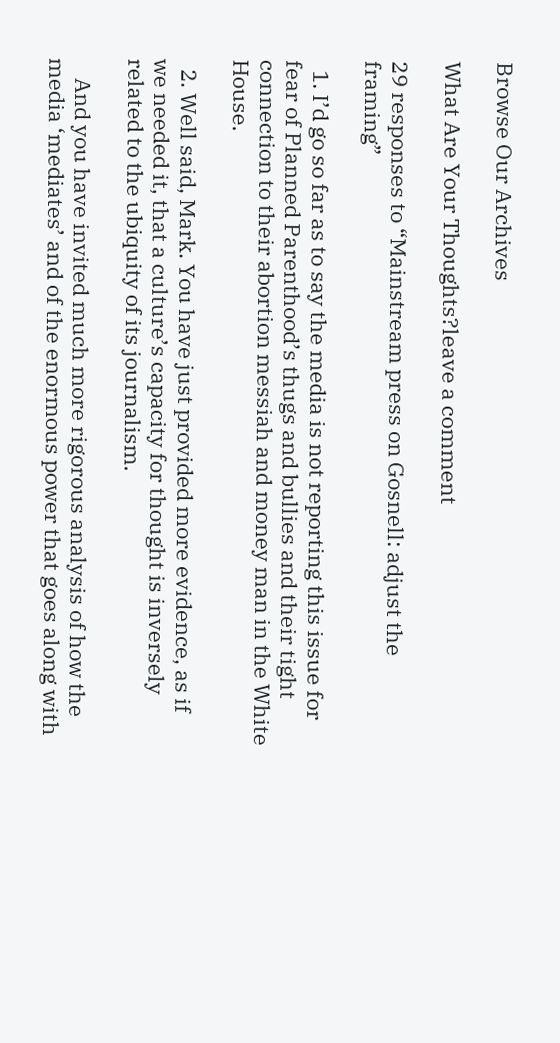Browse Our Archives

What Are Your Thoughts?leave a comment

29 responses to “Mainstream press on Gosnell: adjust the framing”

  1. I’d go so far as to say the media is not reporting this issue for fear of Planned Parenthood’s thugs and bullies and their tight connection to their abortion messiah and money man in the White House.

  2. Well said, Mark. You have just provided more evidence, as if we needed it, that a culture’s capacity for thought is inversely related to the ubiquity of its journalism.

    And you have invited much more rigorous analysis of how the media ‘mediates’ and of the enormous power that goes along with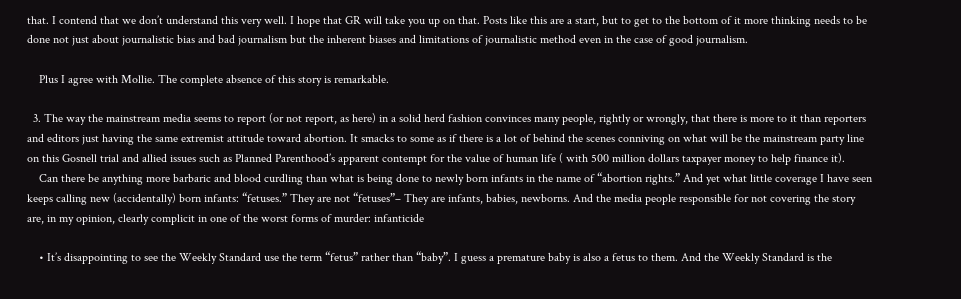that. I contend that we don’t understand this very well. I hope that GR will take you up on that. Posts like this are a start, but to get to the bottom of it more thinking needs to be done not just about journalistic bias and bad journalism but the inherent biases and limitations of journalistic method even in the case of good journalism.

    Plus I agree with Mollie. The complete absence of this story is remarkable.

  3. The way the mainstream media seems to report (or not report, as here) in a solid herd fashion convinces many people, rightly or wrongly, that there is more to it than reporters and editors just having the same extremist attitude toward abortion. It smacks to some as if there is a lot of behind the scenes conniving on what will be the mainstream party line on this Gosnell trial and allied issues such as Planned Parenthood’s apparent contempt for the value of human life ( with 500 million dollars taxpayer money to help finance it).
    Can there be anything more barbaric and blood curdling than what is being done to newly born infants in the name of “abortion rights.” And yet what little coverage I have seen keeps calling new (accidentally) born infants: “fetuses.” They are not “fetuses”– They are infants, babies, newborns. And the media people responsible for not covering the story are, in my opinion, clearly complicit in one of the worst forms of murder: infanticide

    • It’s disappointing to see the Weekly Standard use the term “fetus” rather than “baby”. I guess a premature baby is also a fetus to them. And the Weekly Standard is the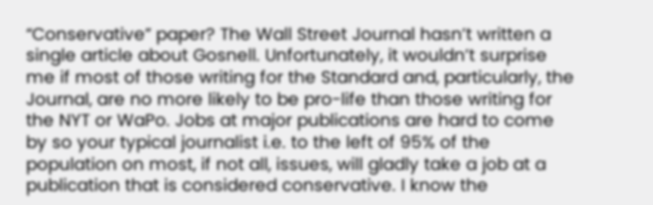“Conservative” paper? The Wall Street Journal hasn’t written a single article about Gosnell. Unfortunately, it wouldn’t surprise me if most of those writing for the Standard and, particularly, the Journal, are no more likely to be pro-life than those writing for the NYT or WaPo. Jobs at major publications are hard to come by so your typical journalist i.e. to the left of 95% of the population on most, if not all, issues, will gladly take a job at a publication that is considered conservative. I know the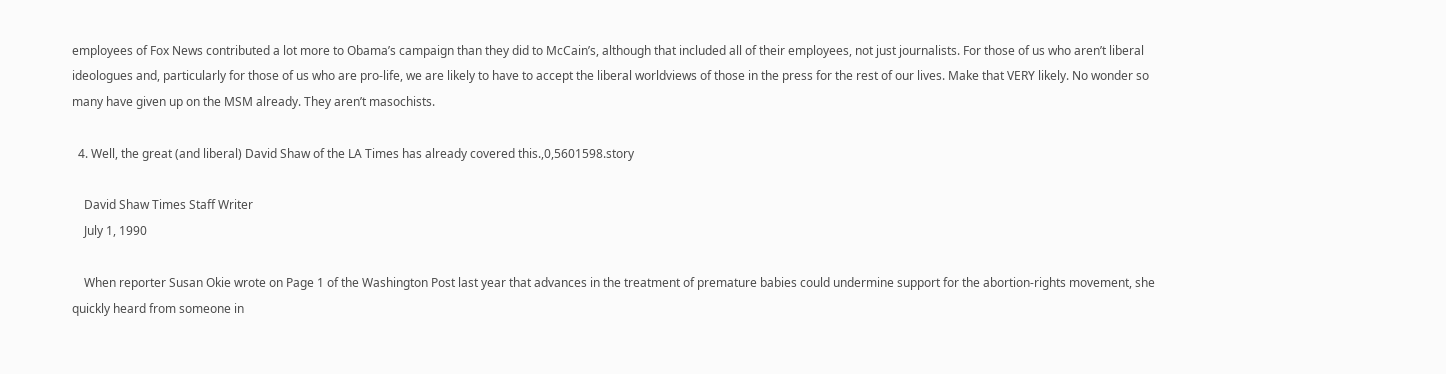employees of Fox News contributed a lot more to Obama’s campaign than they did to McCain’s, although that included all of their employees, not just journalists. For those of us who aren’t liberal ideologues and, particularly for those of us who are pro-life, we are likely to have to accept the liberal worldviews of those in the press for the rest of our lives. Make that VERY likely. No wonder so many have given up on the MSM already. They aren’t masochists.

  4. Well, the great (and liberal) David Shaw of the LA Times has already covered this.,0,5601598.story

    David Shaw Times Staff Writer
    July 1, 1990

    When reporter Susan Okie wrote on Page 1 of the Washington Post last year that advances in the treatment of premature babies could undermine support for the abortion-rights movement, she quickly heard from someone in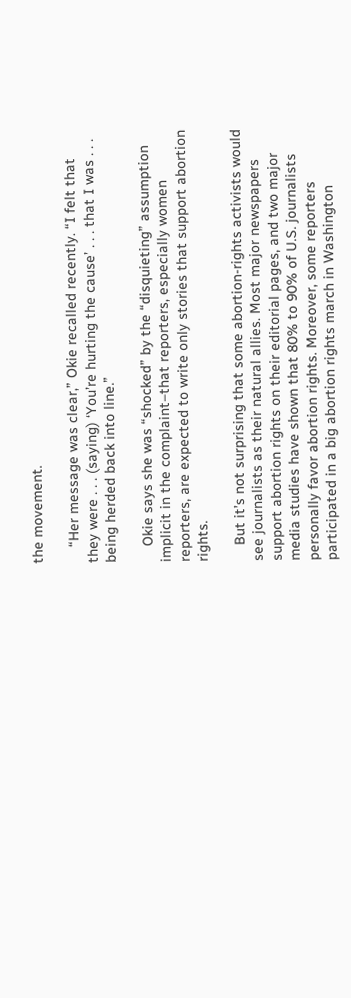the movement.

    “Her message was clear,” Okie recalled recently. “I felt that they were . . . (saying) ‘You’re hurting the cause’ . . . that I was . . . being herded back into line.”

    Okie says she was “shocked” by the “disquieting” assumption implicit in the complaint–that reporters, especially women reporters, are expected to write only stories that support abortion rights.

    But it’s not surprising that some abortion-rights activists would see journalists as their natural allies. Most major newspapers support abortion rights on their editorial pages, and two major media studies have shown that 80% to 90% of U.S. journalists personally favor abortion rights. Moreover, some reporters participated in a big abortion rights march in Washington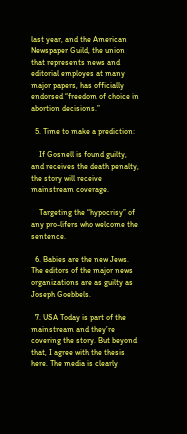last year, and the American Newspaper Guild, the union that represents news and editorial employes at many major papers, has officially endorsed “freedom of choice in abortion decisions.”

  5. Time to make a prediction:

    If Gosnell is found guilty, and receives the death penalty, the story will receive mainstream coverage.

    Targeting the “hypocrisy” of any pro-lifers who welcome the sentence.

  6. Babies are the new Jews. The editors of the major news organizations are as guilty as Joseph Goebbels.

  7. USA Today is part of the mainstream and they’re covering the story. But beyond that, I agree with the thesis here. The media is clearly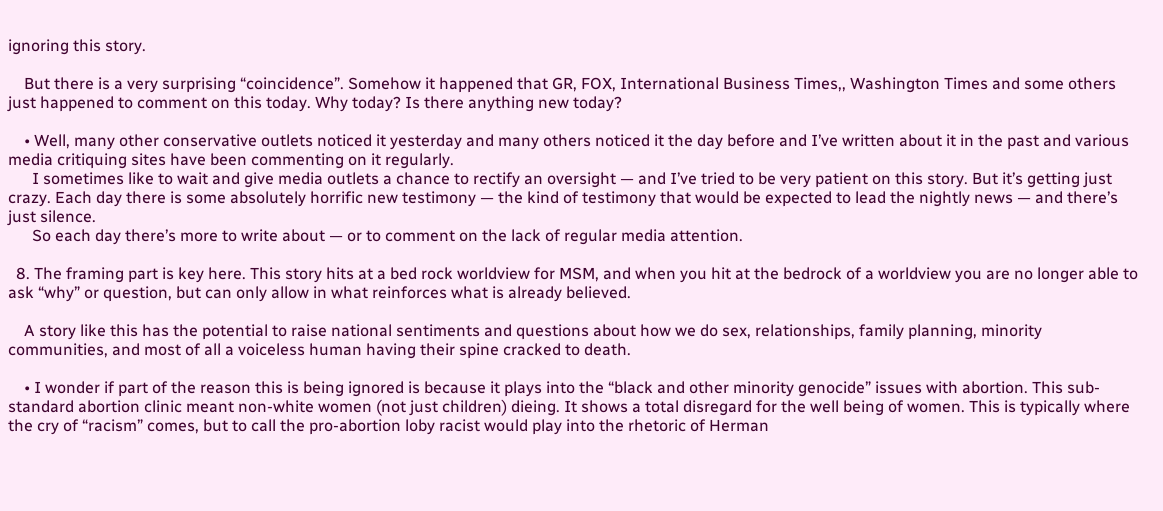ignoring this story.

    But there is a very surprising “coincidence”. Somehow it happened that GR, FOX, International Business Times,, Washington Times and some others just happened to comment on this today. Why today? Is there anything new today?

    • Well, many other conservative outlets noticed it yesterday and many others noticed it the day before and I’ve written about it in the past and various media critiquing sites have been commenting on it regularly.
      I sometimes like to wait and give media outlets a chance to rectify an oversight — and I’ve tried to be very patient on this story. But it’s getting just crazy. Each day there is some absolutely horrific new testimony — the kind of testimony that would be expected to lead the nightly news — and there’s just silence.
      So each day there’s more to write about — or to comment on the lack of regular media attention.

  8. The framing part is key here. This story hits at a bed rock worldview for MSM, and when you hit at the bedrock of a worldview you are no longer able to ask “why” or question, but can only allow in what reinforces what is already believed.

    A story like this has the potential to raise national sentiments and questions about how we do sex, relationships, family planning, minority communities, and most of all a voiceless human having their spine cracked to death.

    • I wonder if part of the reason this is being ignored is because it plays into the “black and other minority genocide” issues with abortion. This sub-standard abortion clinic meant non-white women (not just children) dieing. It shows a total disregard for the well being of women. This is typically where the cry of “racism” comes, but to call the pro-abortion loby racist would play into the rhetoric of Herman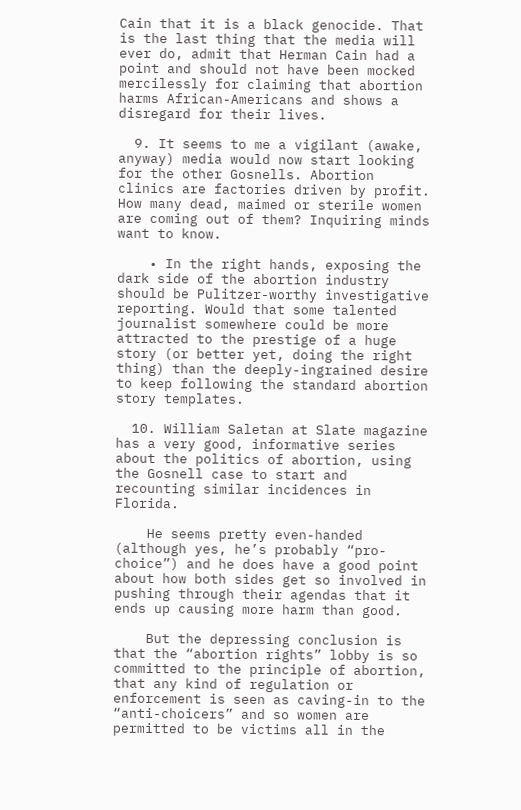Cain that it is a black genocide. That is the last thing that the media will ever do, admit that Herman Cain had a point and should not have been mocked mercilessly for claiming that abortion harms African-Americans and shows a disregard for their lives.

  9. It seems to me a vigilant (awake, anyway) media would now start looking for the other Gosnells. Abortion clinics are factories driven by profit. How many dead, maimed or sterile women are coming out of them? Inquiring minds want to know.

    • In the right hands, exposing the dark side of the abortion industry should be Pulitzer-worthy investigative reporting. Would that some talented journalist somewhere could be more attracted to the prestige of a huge story (or better yet, doing the right thing) than the deeply-ingrained desire to keep following the standard abortion story templates.

  10. William Saletan at Slate magazine has a very good, informative series about the politics of abortion, using the Gosnell case to start and recounting similar incidences in Florida.

    He seems pretty even-handed (although yes, he’s probably “pro-choice”) and he does have a good point about how both sides get so involved in pushing through their agendas that it ends up causing more harm than good.

    But the depressing conclusion is that the “abortion rights” lobby is so committed to the principle of abortion, that any kind of regulation or enforcement is seen as caving-in to the “anti-choicers” and so women are permitted to be victims all in the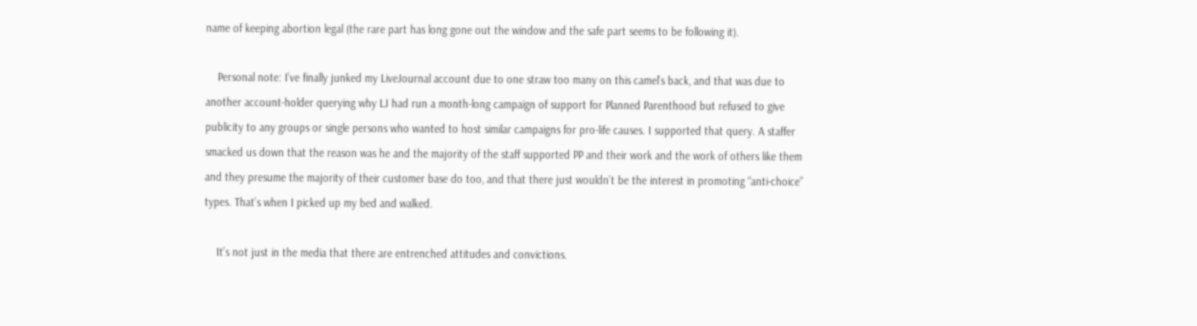name of keeping abortion legal (the rare part has long gone out the window and the safe part seems to be following it).

    Personal note: I’ve finally junked my LiveJournal account due to one straw too many on this camel’s back, and that was due to another account-holder querying why LJ had run a month-long campaign of support for Planned Parenthood but refused to give publicity to any groups or single persons who wanted to host similar campaigns for pro-life causes. I supported that query. A staffer smacked us down that the reason was he and the majority of the staff supported PP and their work and the work of others like them and they presume the majority of their customer base do too, and that there just wouldn’t be the interest in promoting “anti-choice” types. That’s when I picked up my bed and walked.

    It’s not just in the media that there are entrenched attitudes and convictions.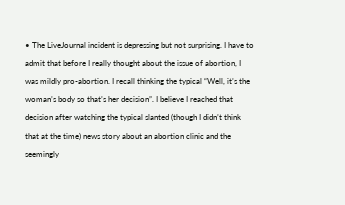• The LiveJournal incident is depressing but not surprising. I have to admit that before I really thought about the issue of abortion, I was mildly pro-abortion. I recall thinking the typical “Well, it’s the woman’s body so that’s her decision”. I believe I reached that decision after watching the typical slanted (though I didn’t think that at the time) news story about an abortion clinic and the seemingly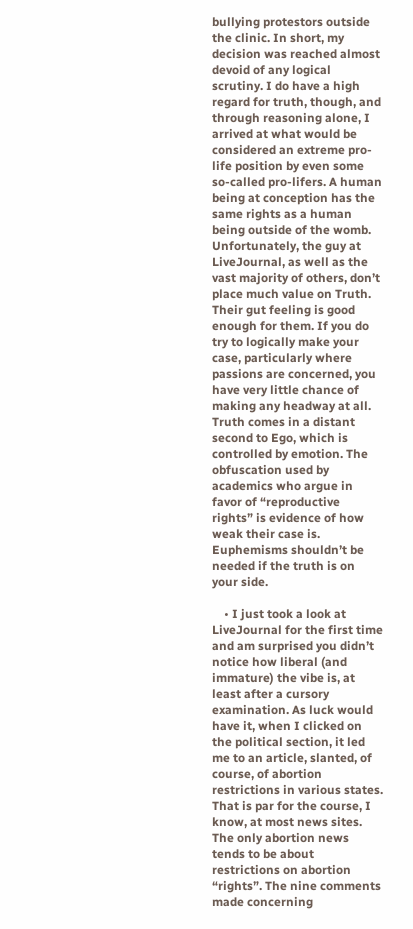bullying protestors outside the clinic. In short, my decision was reached almost devoid of any logical scrutiny. I do have a high regard for truth, though, and through reasoning alone, I arrived at what would be considered an extreme pro-life position by even some so-called pro-lifers. A human being at conception has the same rights as a human being outside of the womb. Unfortunately, the guy at LiveJournal, as well as the vast majority of others, don’t place much value on Truth. Their gut feeling is good enough for them. If you do try to logically make your case, particularly where passions are concerned, you have very little chance of making any headway at all. Truth comes in a distant second to Ego, which is controlled by emotion. The obfuscation used by academics who argue in favor of “reproductive rights” is evidence of how weak their case is. Euphemisms shouldn’t be needed if the truth is on your side.

    • I just took a look at LiveJournal for the first time and am surprised you didn’t notice how liberal (and immature) the vibe is, at least after a cursory examination. As luck would have it, when I clicked on the political section, it led me to an article, slanted, of course, of abortion restrictions in various states. That is par for the course, I know, at most news sites. The only abortion news tends to be about restrictions on abortion “rights”. The nine comments made concerning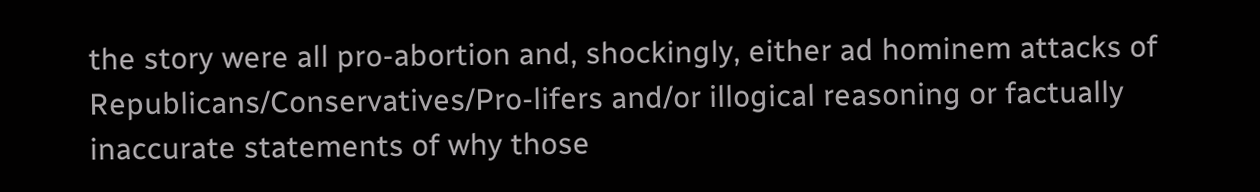the story were all pro-abortion and, shockingly, either ad hominem attacks of Republicans/Conservatives/Pro-lifers and/or illogical reasoning or factually inaccurate statements of why those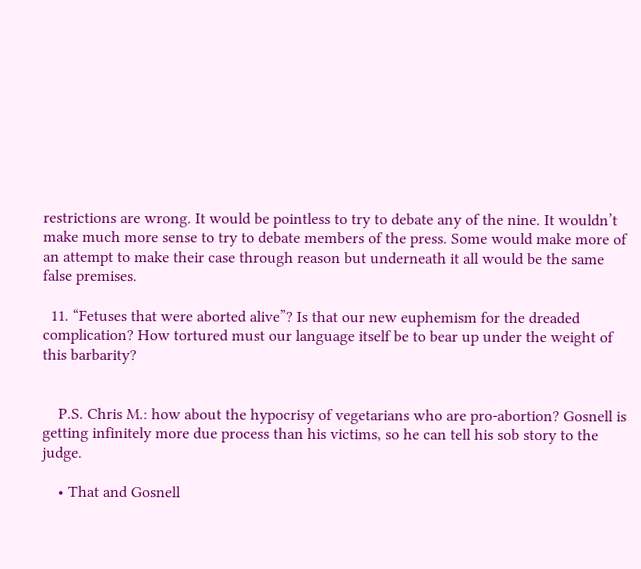restrictions are wrong. It would be pointless to try to debate any of the nine. It wouldn’t make much more sense to try to debate members of the press. Some would make more of an attempt to make their case through reason but underneath it all would be the same false premises.

  11. “Fetuses that were aborted alive”? Is that our new euphemism for the dreaded complication? How tortured must our language itself be to bear up under the weight of this barbarity?


    P.S. Chris M.: how about the hypocrisy of vegetarians who are pro-abortion? Gosnell is getting infinitely more due process than his victims, so he can tell his sob story to the judge.

    • That and Gosnell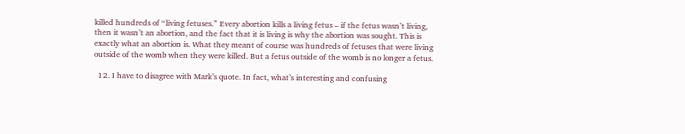killed hundreds of “living fetuses.” Every abortion kills a living fetus – if the fetus wasn’t living, then it wasn’t an abortion, and the fact that it is living is why the abortion was sought. This is exactly what an abortion is. What they meant of course was hundreds of fetuses that were living outside of the womb when they were killed. But a fetus outside of the womb is no longer a fetus.

  12. I have to disagree with Mark’s quote. In fact, what’s interesting and confusing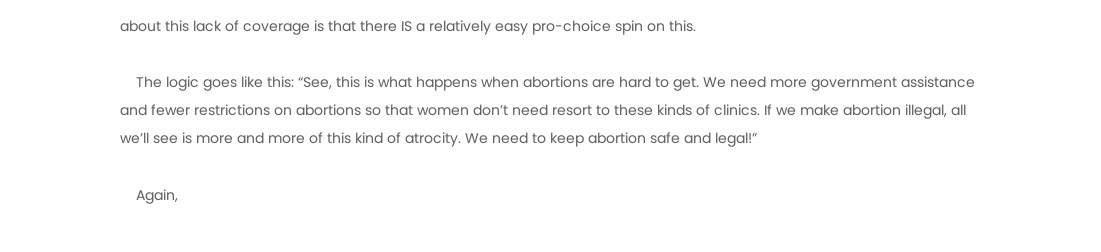about this lack of coverage is that there IS a relatively easy pro-choice spin on this.

    The logic goes like this: “See, this is what happens when abortions are hard to get. We need more government assistance and fewer restrictions on abortions so that women don’t need resort to these kinds of clinics. If we make abortion illegal, all we’ll see is more and more of this kind of atrocity. We need to keep abortion safe and legal!”

    Again,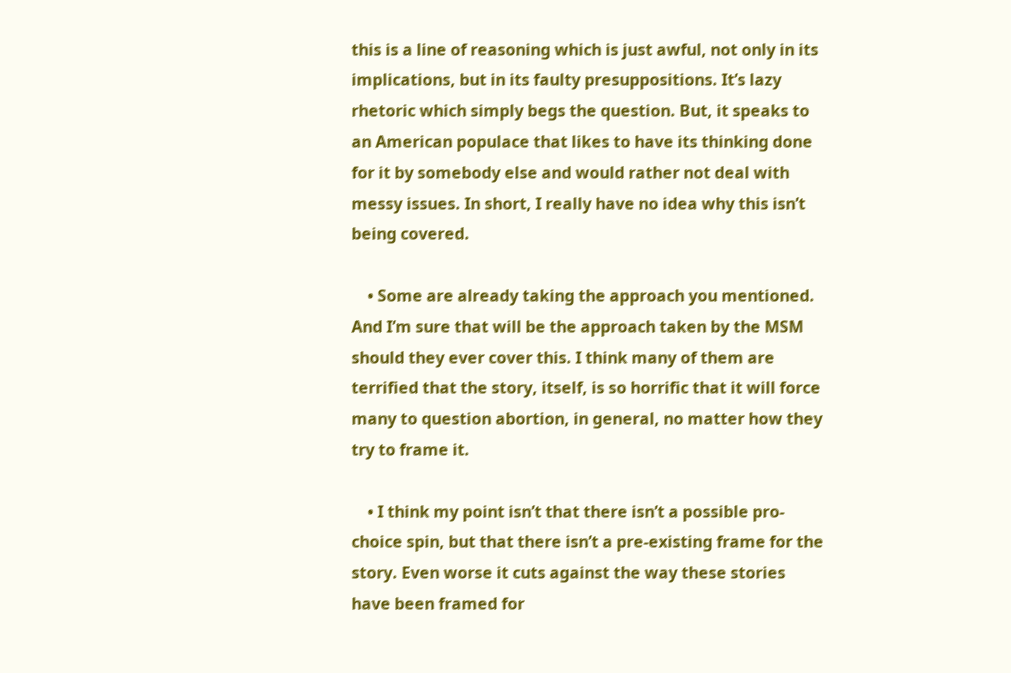this is a line of reasoning which is just awful, not only in its implications, but in its faulty presuppositions. It’s lazy rhetoric which simply begs the question. But, it speaks to an American populace that likes to have its thinking done for it by somebody else and would rather not deal with messy issues. In short, I really have no idea why this isn’t being covered.

    • Some are already taking the approach you mentioned. And I’m sure that will be the approach taken by the MSM should they ever cover this. I think many of them are terrified that the story, itself, is so horrific that it will force many to question abortion, in general, no matter how they try to frame it.

    • I think my point isn’t that there isn’t a possible pro-choice spin, but that there isn’t a pre-existing frame for the story. Even worse it cuts against the way these stories have been framed for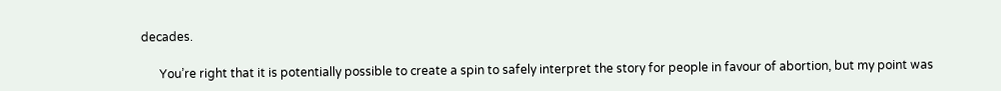decades.

      You’re right that it is potentially possible to create a spin to safely interpret the story for people in favour of abortion, but my point was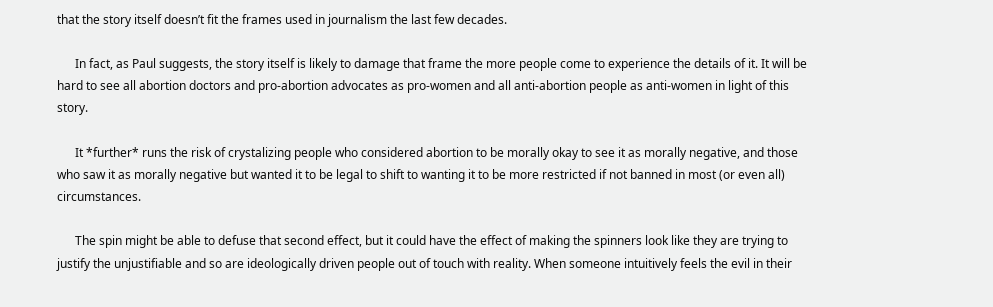that the story itself doesn’t fit the frames used in journalism the last few decades.

      In fact, as Paul suggests, the story itself is likely to damage that frame the more people come to experience the details of it. It will be hard to see all abortion doctors and pro-abortion advocates as pro-women and all anti-abortion people as anti-women in light of this story.

      It *further* runs the risk of crystalizing people who considered abortion to be morally okay to see it as morally negative, and those who saw it as morally negative but wanted it to be legal to shift to wanting it to be more restricted if not banned in most (or even all) circumstances.

      The spin might be able to defuse that second effect, but it could have the effect of making the spinners look like they are trying to justify the unjustifiable and so are ideologically driven people out of touch with reality. When someone intuitively feels the evil in their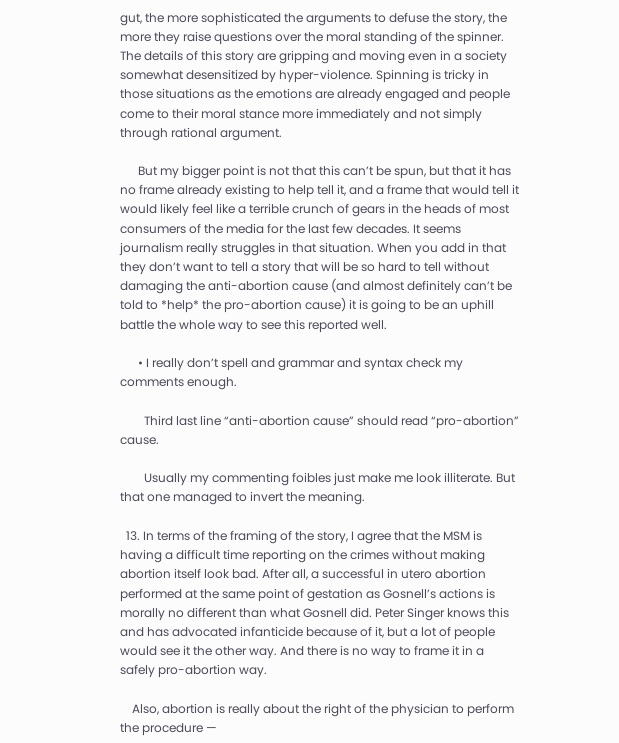gut, the more sophisticated the arguments to defuse the story, the more they raise questions over the moral standing of the spinner. The details of this story are gripping and moving even in a society somewhat desensitized by hyper-violence. Spinning is tricky in those situations as the emotions are already engaged and people come to their moral stance more immediately and not simply through rational argument.

      But my bigger point is not that this can’t be spun, but that it has no frame already existing to help tell it, and a frame that would tell it would likely feel like a terrible crunch of gears in the heads of most consumers of the media for the last few decades. It seems journalism really struggles in that situation. When you add in that they don’t want to tell a story that will be so hard to tell without damaging the anti-abortion cause (and almost definitely can’t be told to *help* the pro-abortion cause) it is going to be an uphill battle the whole way to see this reported well.

      • I really don’t spell and grammar and syntax check my comments enough.

        Third last line “anti-abortion cause” should read “pro-abortion” cause.

        Usually my commenting foibles just make me look illiterate. But that one managed to invert the meaning.

  13. In terms of the framing of the story, I agree that the MSM is having a difficult time reporting on the crimes without making abortion itself look bad. After all, a successful in utero abortion performed at the same point of gestation as Gosnell’s actions is morally no different than what Gosnell did. Peter Singer knows this and has advocated infanticide because of it, but a lot of people would see it the other way. And there is no way to frame it in a safely pro-abortion way.

    Also, abortion is really about the right of the physician to perform the procedure —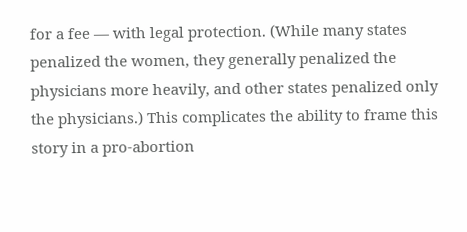for a fee — with legal protection. (While many states penalized the women, they generally penalized the physicians more heavily, and other states penalized only the physicians.) This complicates the ability to frame this story in a pro-abortion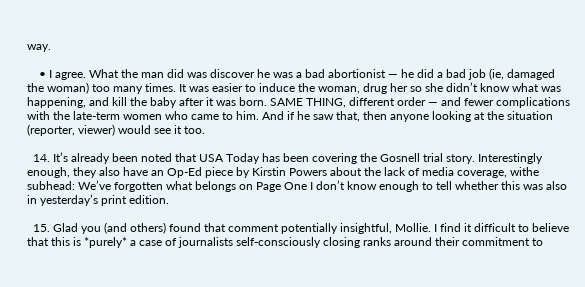way.

    • I agree. What the man did was discover he was a bad abortionist — he did a bad job (ie, damaged the woman) too many times. It was easier to induce the woman, drug her so she didn’t know what was happening, and kill the baby after it was born. SAME THING, different order — and fewer complications with the late-term women who came to him. And if he saw that, then anyone looking at the situation (reporter, viewer) would see it too.

  14. It’s already been noted that USA Today has been covering the Gosnell trial story. Interestingly enough, they also have an Op-Ed piece by Kirstin Powers about the lack of media coverage, withe subhead: We’ve forgotten what belongs on Page One I don’t know enough to tell whether this was also in yesterday’s print edition.

  15. Glad you (and others) found that comment potentially insightful, Mollie. I find it difficult to believe that this is *purely* a case of journalists self-consciously closing ranks around their commitment to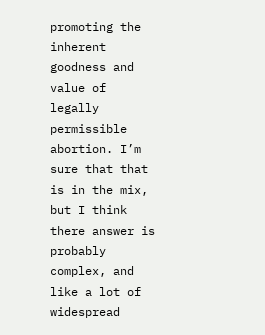promoting the inherent goodness and value of legally permissible abortion. I’m sure that that is in the mix, but I think there answer is probably complex, and like a lot of widespread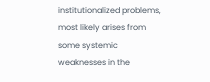institutionalized problems, most likely arises from some systemic weaknesses in the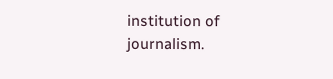institution of journalism.